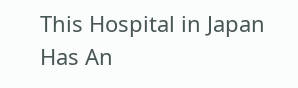This Hospital in Japan Has An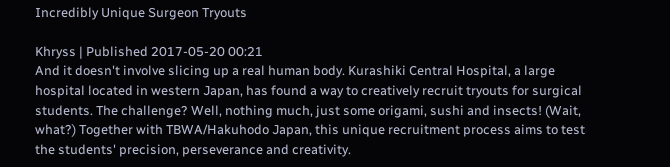Incredibly Unique Surgeon Tryouts

Khryss | Published 2017-05-20 00:21
And it doesn't involve slicing up a real human body. Kurashiki Central Hospital, a large hospital located in western Japan, has found a way to creatively recruit tryouts for surgical students. The challenge? Well, nothing much, just some origami, sushi and insects! (Wait, what?) Together with TBWA/Hakuhodo Japan, this unique recruitment process aims to test the students' precision, perseverance and creativity.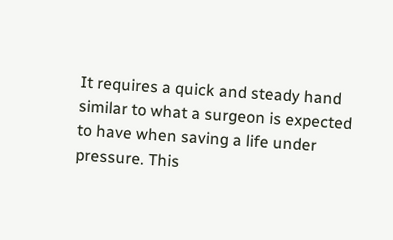It requires a quick and steady hand similar to what a surgeon is expected to have when saving a life under pressure. This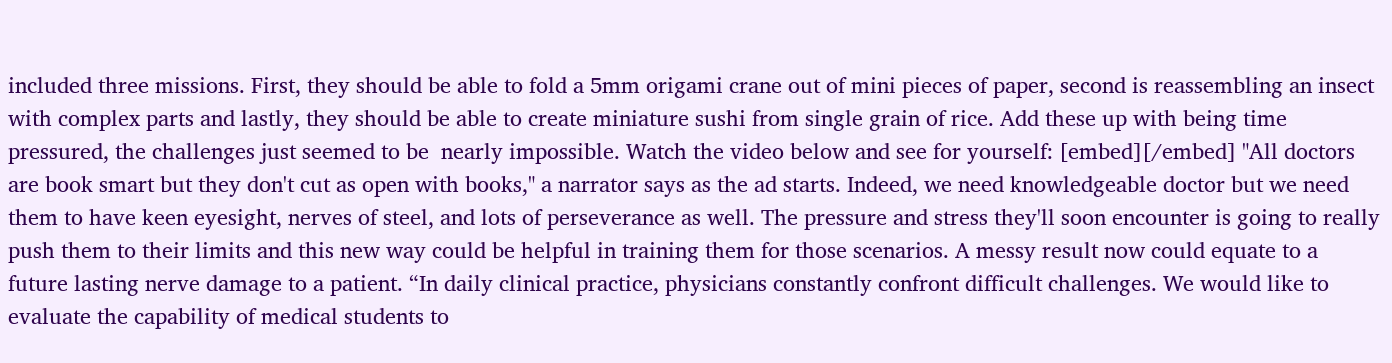included three missions. First, they should be able to fold a 5mm origami crane out of mini pieces of paper, second is reassembling an insect with complex parts and lastly, they should be able to create miniature sushi from single grain of rice. Add these up with being time pressured, the challenges just seemed to be  nearly impossible. Watch the video below and see for yourself: [embed][/embed] "All doctors are book smart but they don't cut as open with books," a narrator says as the ad starts. Indeed, we need knowledgeable doctor but we need them to have keen eyesight, nerves of steel, and lots of perseverance as well. The pressure and stress they'll soon encounter is going to really push them to their limits and this new way could be helpful in training them for those scenarios. A messy result now could equate to a future lasting nerve damage to a patient. “In daily clinical practice, physicians constantly confront difficult challenges. We would like to evaluate the capability of medical students to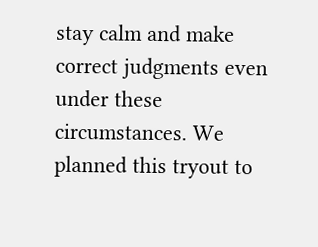stay calm and make correct judgments even under these circumstances. We planned this tryout to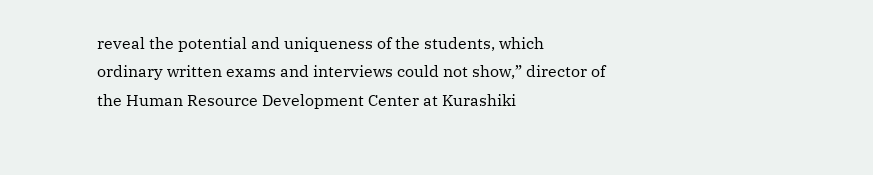reveal the potential and uniqueness of the students, which ordinary written exams and interviews could not show,” director of the Human Resource Development Center at Kurashiki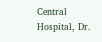Central Hospital, Dr.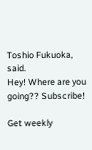Toshio Fukuoka, said.
Hey! Where are you going?? Subscribe!

Get weekly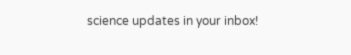science updates in your inbox!